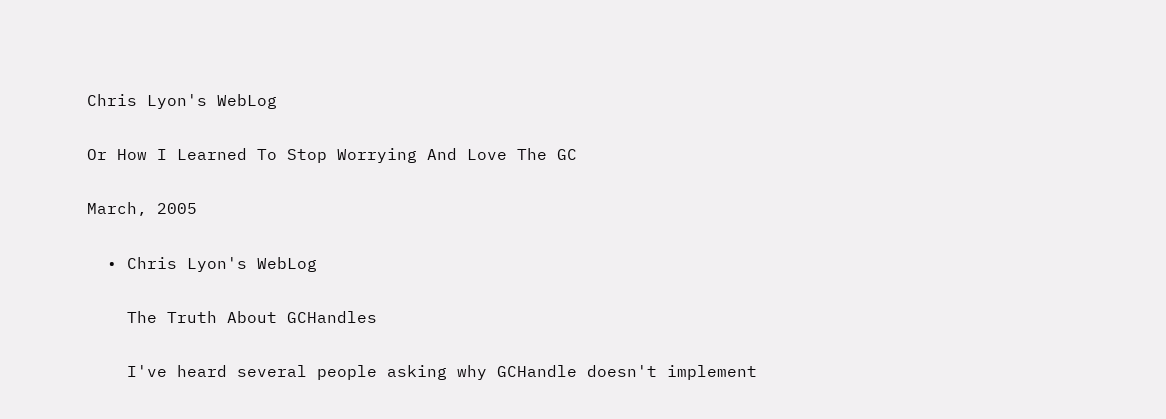Chris Lyon's WebLog

Or How I Learned To Stop Worrying And Love The GC

March, 2005

  • Chris Lyon's WebLog

    The Truth About GCHandles

    I've heard several people asking why GCHandle doesn't implement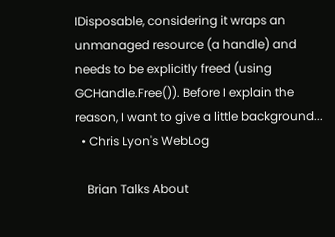IDisposable, considering it wraps an unmanaged resource (a handle) and needs to be explicitly freed (using GCHandle.Free()). Before I explain the reason, I want to give a little background...
  • Chris Lyon's WebLog

    Brian Talks About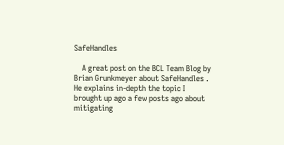SafeHandles

    A great post on the BCL Team Blog by Brian Grunkmeyer about SafeHandles . He explains in-depth the topic I brought up ago a few posts ago about mitigating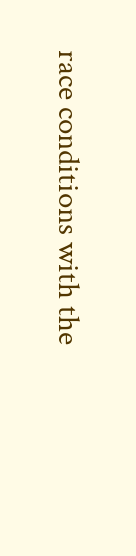race conditions with the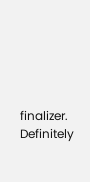finalizer. Definitely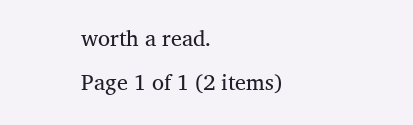worth a read.
Page 1 of 1 (2 items)